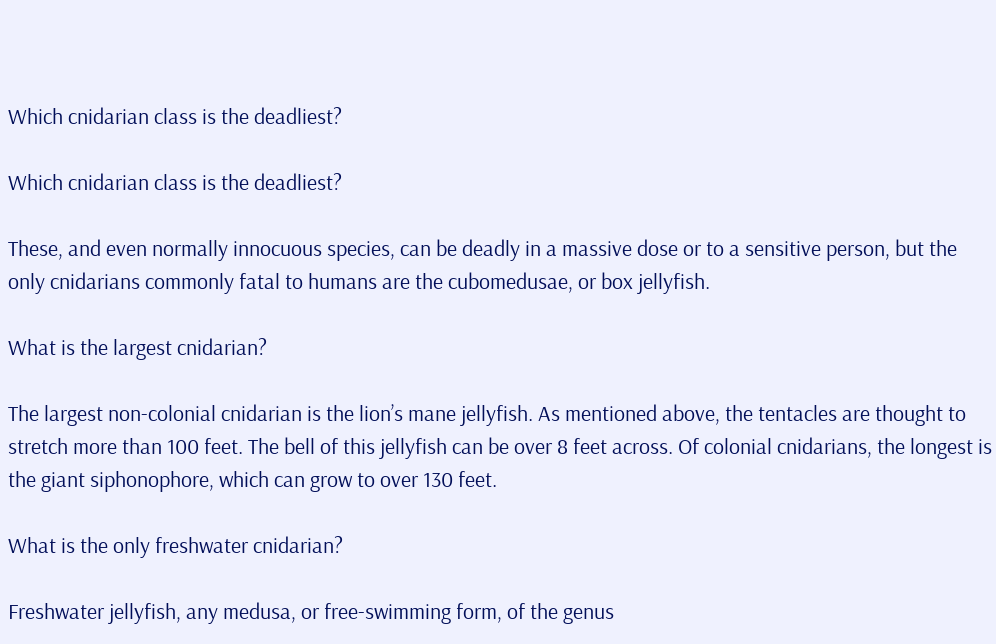Which cnidarian class is the deadliest?

Which cnidarian class is the deadliest?

These, and even normally innocuous species, can be deadly in a massive dose or to a sensitive person, but the only cnidarians commonly fatal to humans are the cubomedusae, or box jellyfish.

What is the largest cnidarian?

The largest non-colonial cnidarian is the lion’s mane jellyfish. As mentioned above, the tentacles are thought to stretch more than 100 feet. The bell of this jellyfish can be over 8 feet across. Of colonial cnidarians, the longest is the giant siphonophore, which can grow to over 130 feet.

What is the only freshwater cnidarian?

Freshwater jellyfish, any medusa, or free-swimming form, of the genus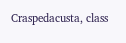Craspedacusta, class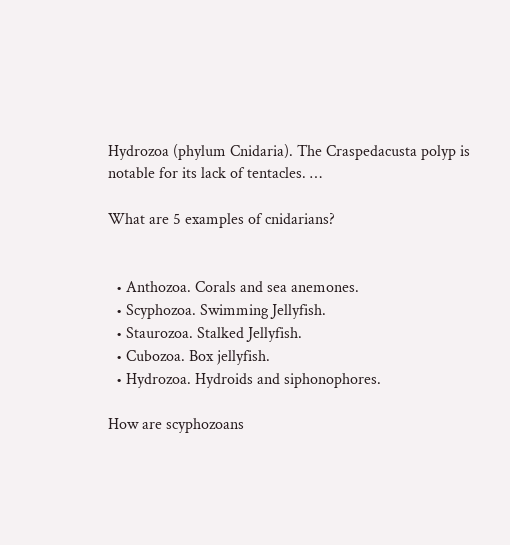Hydrozoa (phylum Cnidaria). The Craspedacusta polyp is notable for its lack of tentacles. …

What are 5 examples of cnidarians?


  • Anthozoa. Corals and sea anemones.
  • Scyphozoa. Swimming Jellyfish.
  • Staurozoa. Stalked Jellyfish.
  • Cubozoa. Box jellyfish.
  • Hydrozoa. Hydroids and siphonophores.

How are scyphozoans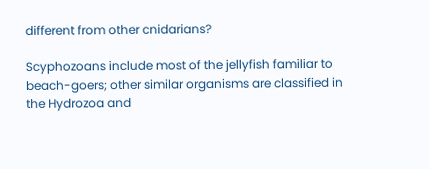different from other cnidarians?

Scyphozoans include most of the jellyfish familiar to beach-goers; other similar organisms are classified in the Hydrozoa and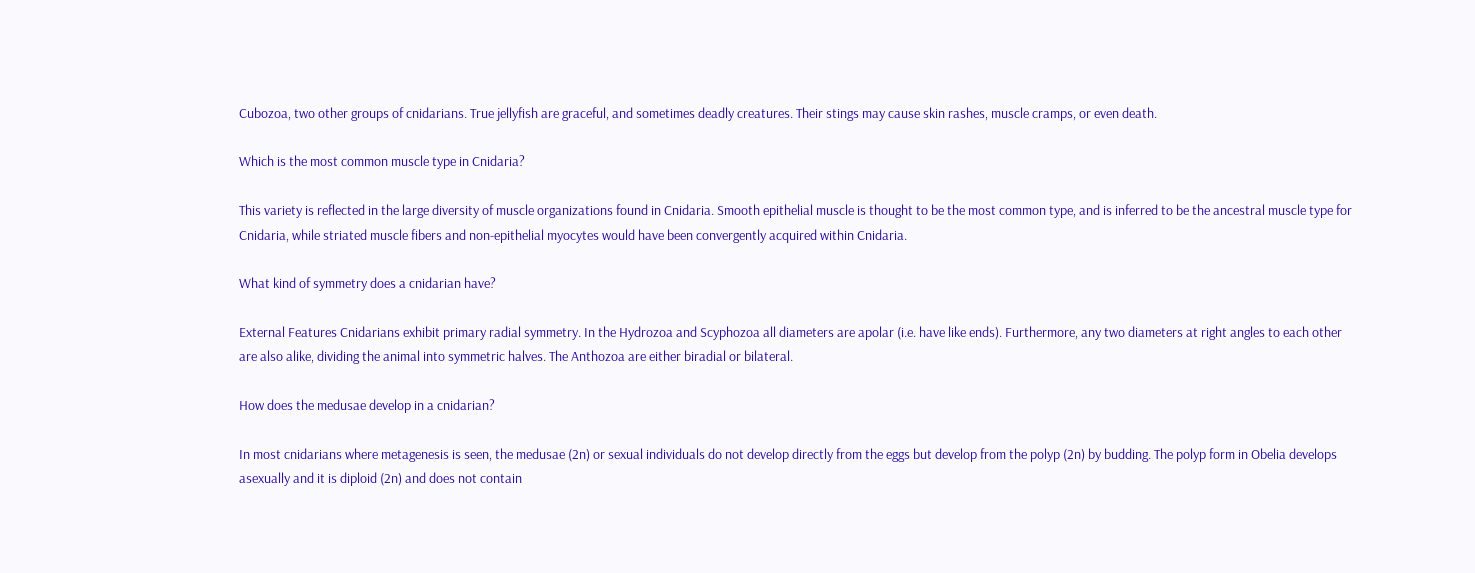Cubozoa, two other groups of cnidarians. True jellyfish are graceful, and sometimes deadly creatures. Their stings may cause skin rashes, muscle cramps, or even death.

Which is the most common muscle type in Cnidaria?

This variety is reflected in the large diversity of muscle organizations found in Cnidaria. Smooth epithelial muscle is thought to be the most common type, and is inferred to be the ancestral muscle type for Cnidaria, while striated muscle fibers and non-epithelial myocytes would have been convergently acquired within Cnidaria.

What kind of symmetry does a cnidarian have?

External Features Cnidarians exhibit primary radial symmetry. In the Hydrozoa and Scyphozoa all diameters are apolar (i.e. have like ends). Furthermore, any two diameters at right angles to each other are also alike, dividing the animal into symmetric halves. The Anthozoa are either biradial or bilateral.

How does the medusae develop in a cnidarian?

In most cnidarians where metagenesis is seen, the medusae (2n) or sexual individuals do not develop directly from the eggs but develop from the polyp (2n) by budding. The polyp form in Obelia develops asexually and it is diploid (2n) and does not contain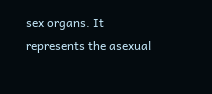sex organs. It represents the asexual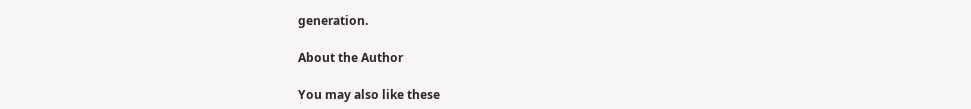generation.

About the Author

You may also like these